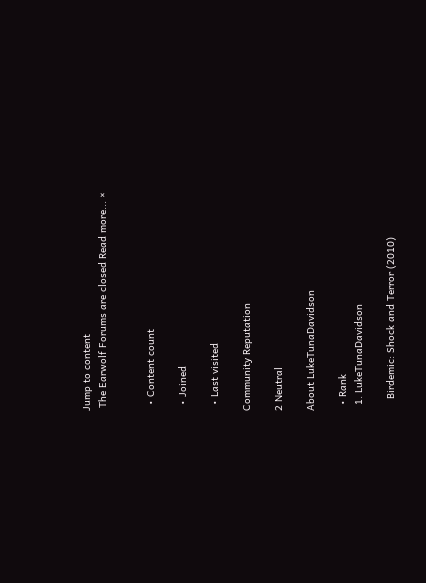Jump to content
 The Earwolf Forums are closed Read more... ×


  • Content count

  • Joined

  • Last visited

Community Reputation

2 Neutral

About LukeTunaDavidson

  • Rank
  1. LukeTunaDavidson

    Birdemic: Shock and Terror (2010)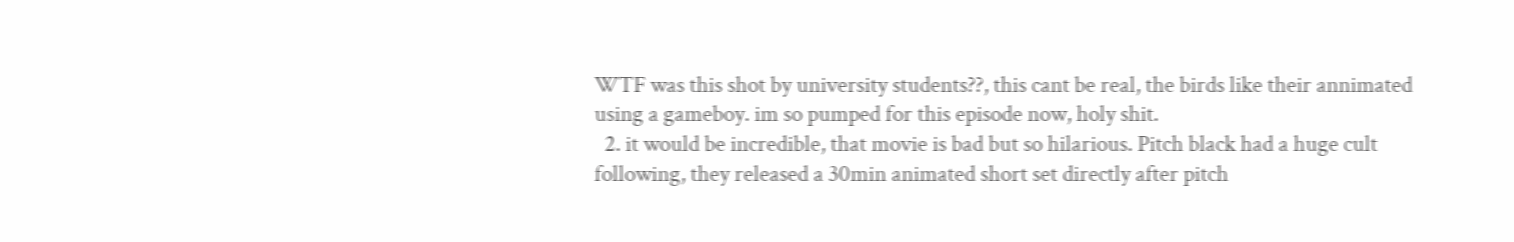WTF was this shot by university students??, this cant be real, the birds like their annimated using a gameboy. im so pumped for this episode now, holy shit.
  2. it would be incredible, that movie is bad but so hilarious. Pitch black had a huge cult following, they released a 30min animated short set directly after pitch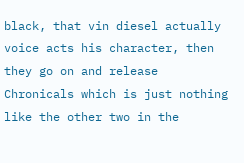black, that vin diesel actually voice acts his character, then they go on and release Chronicals which is just nothing like the other two in the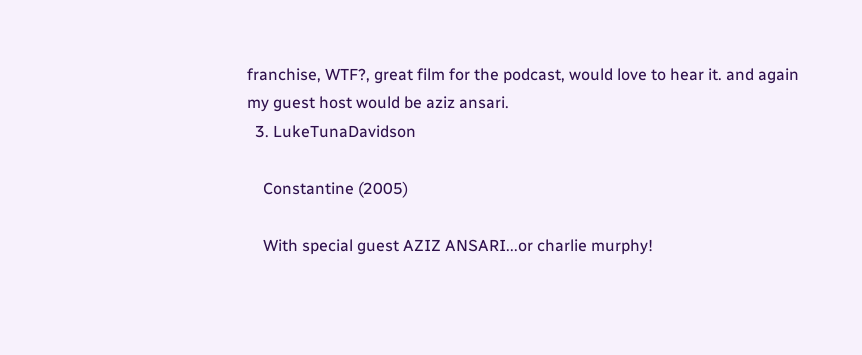franchise, WTF?, great film for the podcast, would love to hear it. and again my guest host would be aziz ansari.
  3. LukeTunaDavidson

    Constantine (2005)

    With special guest AZIZ ANSARI...or charlie murphy!